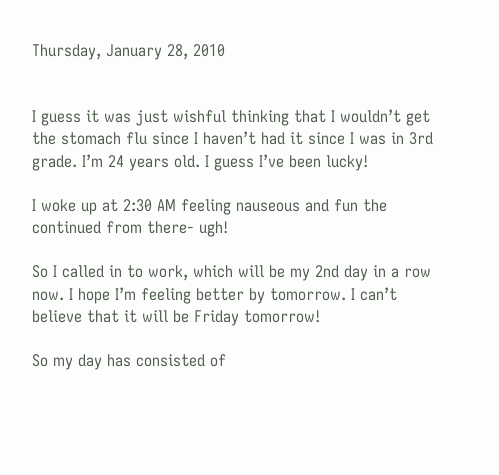Thursday, January 28, 2010


I guess it was just wishful thinking that I wouldn’t get the stomach flu since I haven’t had it since I was in 3rd grade. I’m 24 years old. I guess I’ve been lucky!

I woke up at 2:30 AM feeling nauseous and fun the continued from there- ugh!

So I called in to work, which will be my 2nd day in a row now. I hope I’m feeling better by tomorrow. I can’t believe that it will be Friday tomorrow!

So my day has consisted of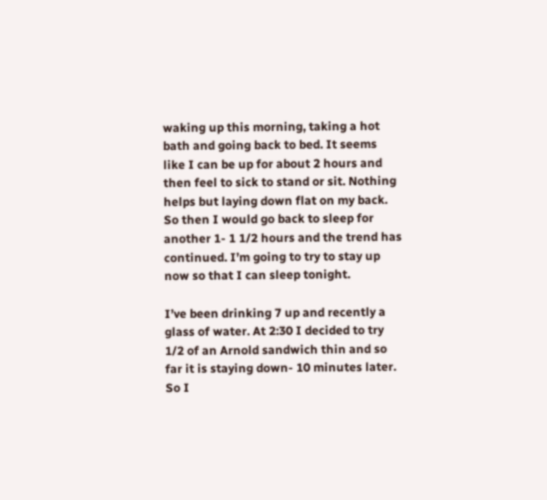waking up this morning, taking a hot bath and going back to bed. It seems like I can be up for about 2 hours and then feel to sick to stand or sit. Nothing helps but laying down flat on my back.  So then I would go back to sleep for another 1- 1 1/2 hours and the trend has continued. I’m going to try to stay up now so that I can sleep tonight.

I’ve been drinking 7 up and recently a glass of water. At 2:30 I decided to try 1/2 of an Arnold sandwich thin and so far it is staying down- 10 minutes later. So I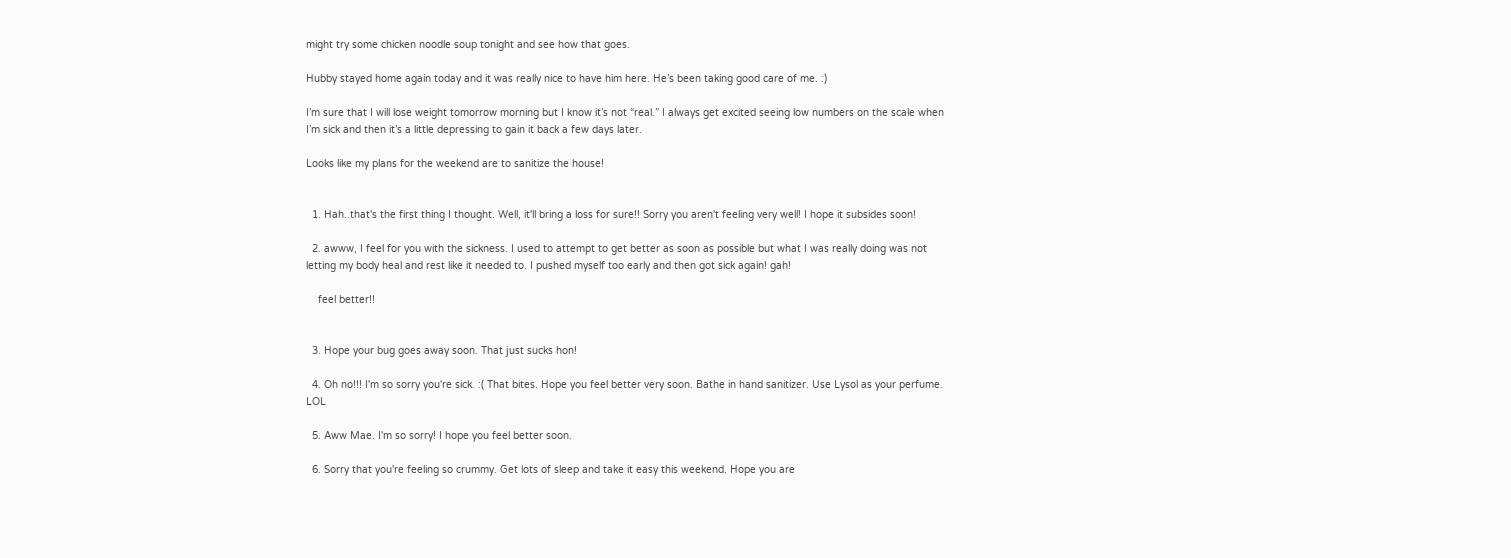might try some chicken noodle soup tonight and see how that goes.

Hubby stayed home again today and it was really nice to have him here. He’s been taking good care of me. :)

I’m sure that I will lose weight tomorrow morning but I know it’s not “real.” I always get excited seeing low numbers on the scale when I’m sick and then it’s a little depressing to gain it back a few days later.

Looks like my plans for the weekend are to sanitize the house!


  1. Hah..that's the first thing I thought. Well, it'll bring a loss for sure!! Sorry you aren't feeling very well! I hope it subsides soon!

  2. awww, I feel for you with the sickness. I used to attempt to get better as soon as possible but what I was really doing was not letting my body heal and rest like it needed to. I pushed myself too early and then got sick again! gah!

    feel better!!


  3. Hope your bug goes away soon. That just sucks hon!

  4. Oh no!!! I'm so sorry you're sick. :( That bites. Hope you feel better very soon. Bathe in hand sanitizer. Use Lysol as your perfume. LOL

  5. Aww Mae. I'm so sorry! I hope you feel better soon.

  6. Sorry that you're feeling so crummy. Get lots of sleep and take it easy this weekend. Hope you are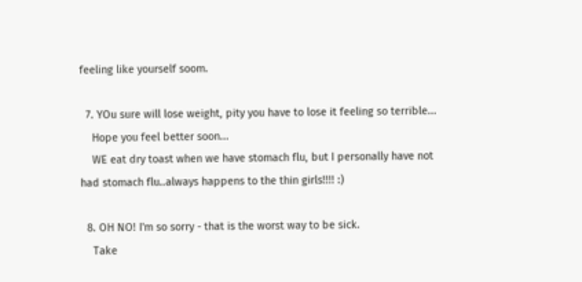feeling like yourself soom.

  7. YOu sure will lose weight, pity you have to lose it feeling so terrible...
    Hope you feel better soon...
    WE eat dry toast when we have stomach flu, but I personally have not had stomach flu..always happens to the thin girls!!!! :)

  8. OH NO! I'm so sorry - that is the worst way to be sick.
    Take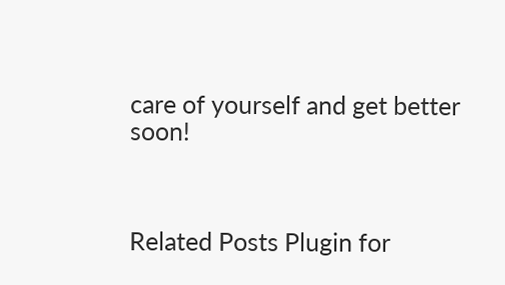care of yourself and get better soon!



Related Posts Plugin for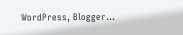WordPress, Blogger...